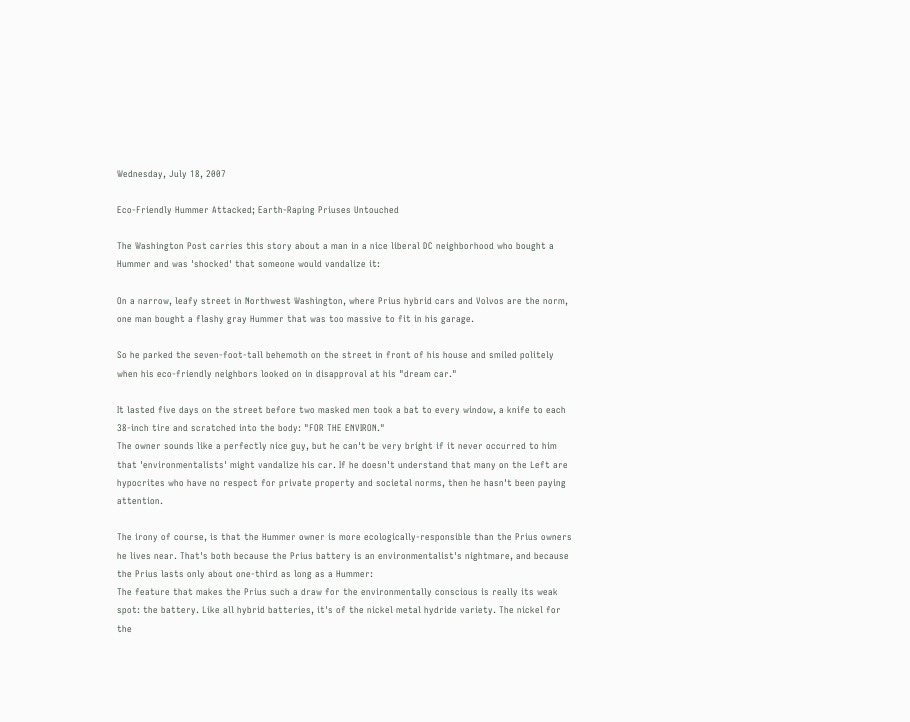Wednesday, July 18, 2007

Eco-Friendly Hummer Attacked; Earth-Raping Priuses Untouched

The Washington Post carries this story about a man in a nice liberal DC neighborhood who bought a Hummer and was 'shocked' that someone would vandalize it:

On a narrow, leafy street in Northwest Washington, where Prius hybrid cars and Volvos are the norm, one man bought a flashy gray Hummer that was too massive to fit in his garage.

So he parked the seven-foot-tall behemoth on the street in front of his house and smiled politely when his eco-friendly neighbors looked on in disapproval at his "dream car."

It lasted five days on the street before two masked men took a bat to every window, a knife to each 38-inch tire and scratched into the body: "FOR THE ENVIRON."
The owner sounds like a perfectly nice guy, but he can't be very bright if it never occurred to him that 'environmentalists' might vandalize his car. If he doesn't understand that many on the Left are hypocrites who have no respect for private property and societal norms, then he hasn't been paying attention.

The irony of course, is that the Hummer owner is more ecologically-responsible than the Prius owners he lives near. That's both because the Prius battery is an environmentalist's nightmare, and because the Prius lasts only about one-third as long as a Hummer:
The feature that makes the Prius such a draw for the environmentally conscious is really its weak spot: the battery. Like all hybrid batteries, it's of the nickel metal hydride variety. The nickel for the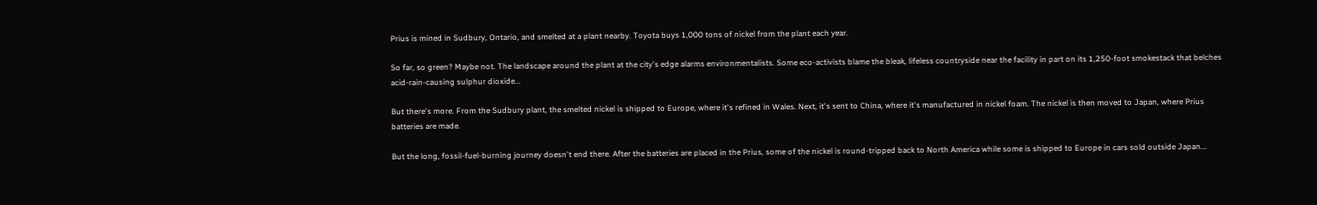Prius is mined in Sudbury, Ontario, and smelted at a plant nearby. Toyota buys 1,000 tons of nickel from the plant each year.

So far, so green? Maybe not. The landscape around the plant at the city's edge alarms environmentalists. Some eco-activists blame the bleak, lifeless countryside near the facility in part on its 1,250-foot smokestack that belches acid-rain-causing sulphur dioxide...

But there's more. From the Sudbury plant, the smelted nickel is shipped to Europe, where it's refined in Wales. Next, it's sent to China, where it's manufactured in nickel foam. The nickel is then moved to Japan, where Prius batteries are made.

But the long, fossil-fuel-burning journey doesn't end there. After the batteries are placed in the Prius, some of the nickel is round-tripped back to North America while some is shipped to Europe in cars sold outside Japan...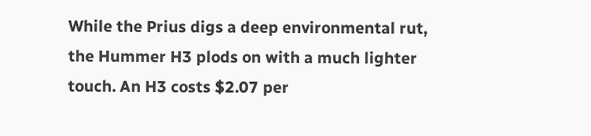While the Prius digs a deep environmental rut, the Hummer H3 plods on with a much lighter touch. An H3 costs $2.07 per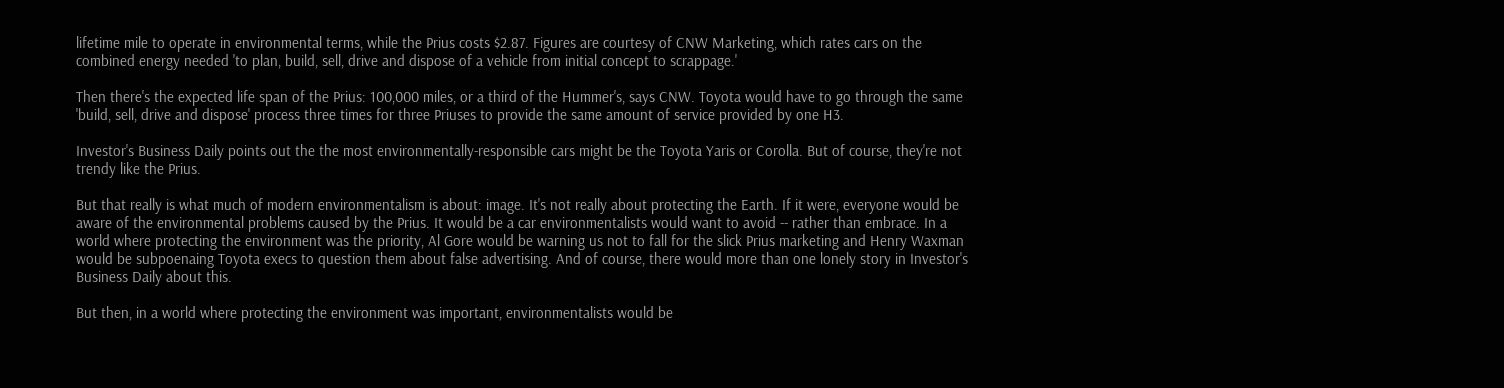lifetime mile to operate in environmental terms, while the Prius costs $2.87. Figures are courtesy of CNW Marketing, which rates cars on the combined energy needed 'to plan, build, sell, drive and dispose of a vehicle from initial concept to scrappage.'

Then there's the expected life span of the Prius: 100,000 miles, or a third of the Hummer's, says CNW. Toyota would have to go through the same 'build, sell, drive and dispose' process three times for three Priuses to provide the same amount of service provided by one H3.

Investor's Business Daily points out the the most environmentally-responsible cars might be the Toyota Yaris or Corolla. But of course, they're not trendy like the Prius.

But that really is what much of modern environmentalism is about: image. It's not really about protecting the Earth. If it were, everyone would be aware of the environmental problems caused by the Prius. It would be a car environmentalists would want to avoid -- rather than embrace. In a world where protecting the environment was the priority, Al Gore would be warning us not to fall for the slick Prius marketing and Henry Waxman would be subpoenaing Toyota execs to question them about false advertising. And of course, there would more than one lonely story in Investor's Business Daily about this.

But then, in a world where protecting the environment was important, environmentalists would be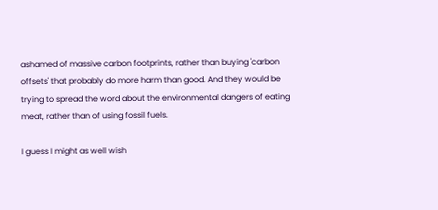ashamed of massive carbon footprints, rather than buying 'carbon offsets' that probably do more harm than good. And they would be trying to spread the word about the environmental dangers of eating meat, rather than of using fossil fuels.

I guess I might as well wish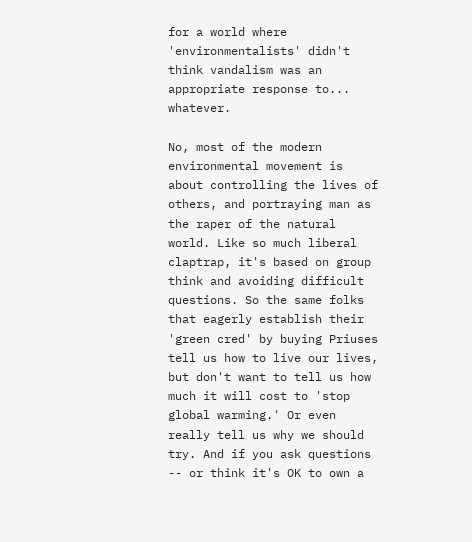for a world where 'environmentalists' didn't think vandalism was an appropriate response to... whatever.

No, most of the modern environmental movement is about controlling the lives of others, and portraying man as the raper of the natural world. Like so much liberal claptrap, it's based on group think and avoiding difficult questions. So the same folks that eagerly establish their 'green cred' by buying Priuses tell us how to live our lives, but don't want to tell us how much it will cost to 'stop global warming.' Or even really tell us why we should try. And if you ask questions -- or think it's OK to own a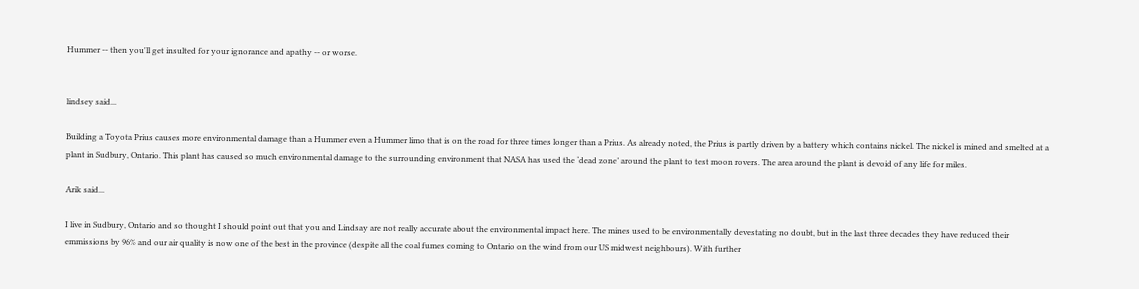Hummer -- then you'll get insulted for your ignorance and apathy -- or worse.


lindsey said...

Building a Toyota Prius causes more environmental damage than a Hummer even a Hummer limo that is on the road for three times longer than a Prius. As already noted, the Prius is partly driven by a battery which contains nickel. The nickel is mined and smelted at a plant in Sudbury, Ontario. This plant has caused so much environmental damage to the surrounding environment that NASA has used the ‘dead zone’ around the plant to test moon rovers. The area around the plant is devoid of any life for miles.

Arik said...

I live in Sudbury, Ontario and so thought I should point out that you and Lindsay are not really accurate about the environmental impact here. The mines used to be environmentally devestating no doubt, but in the last three decades they have reduced their emmissions by 96% and our air quality is now one of the best in the province (despite all the coal fumes coming to Ontario on the wind from our US midwest neighbours). With further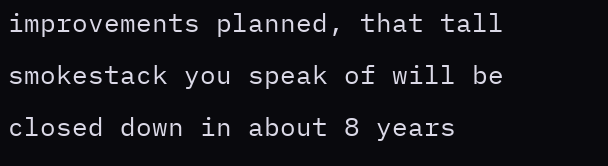improvements planned, that tall smokestack you speak of will be closed down in about 8 years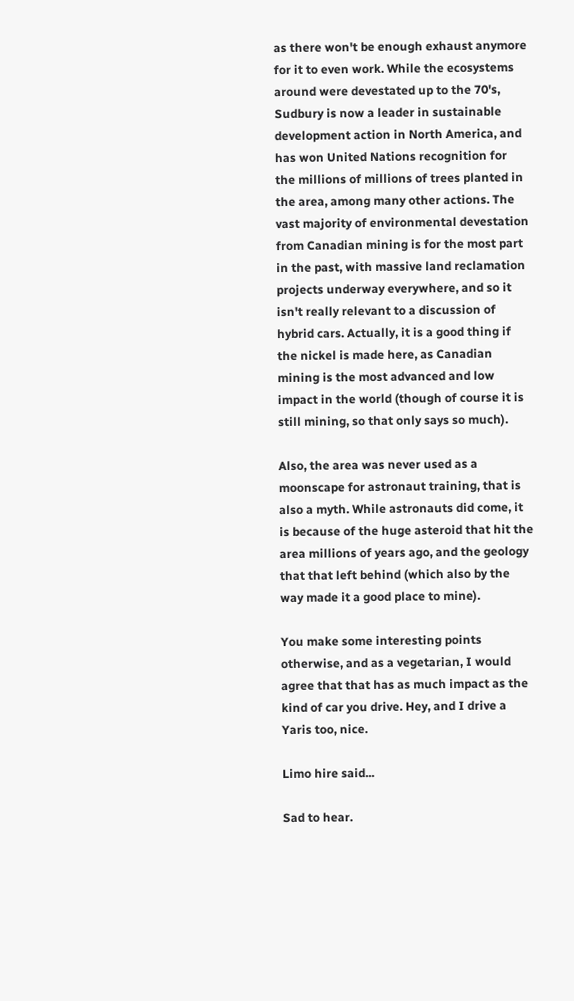as there won't be enough exhaust anymore for it to even work. While the ecosystems around were devestated up to the 70's, Sudbury is now a leader in sustainable development action in North America, and has won United Nations recognition for the millions of millions of trees planted in the area, among many other actions. The vast majority of environmental devestation from Canadian mining is for the most part in the past, with massive land reclamation projects underway everywhere, and so it isn't really relevant to a discussion of hybrid cars. Actually, it is a good thing if the nickel is made here, as Canadian mining is the most advanced and low impact in the world (though of course it is still mining, so that only says so much).

Also, the area was never used as a moonscape for astronaut training, that is also a myth. While astronauts did come, it is because of the huge asteroid that hit the area millions of years ago, and the geology that that left behind (which also by the way made it a good place to mine).

You make some interesting points otherwise, and as a vegetarian, I would agree that that has as much impact as the kind of car you drive. Hey, and I drive a Yaris too, nice.

Limo hire said...

Sad to hear.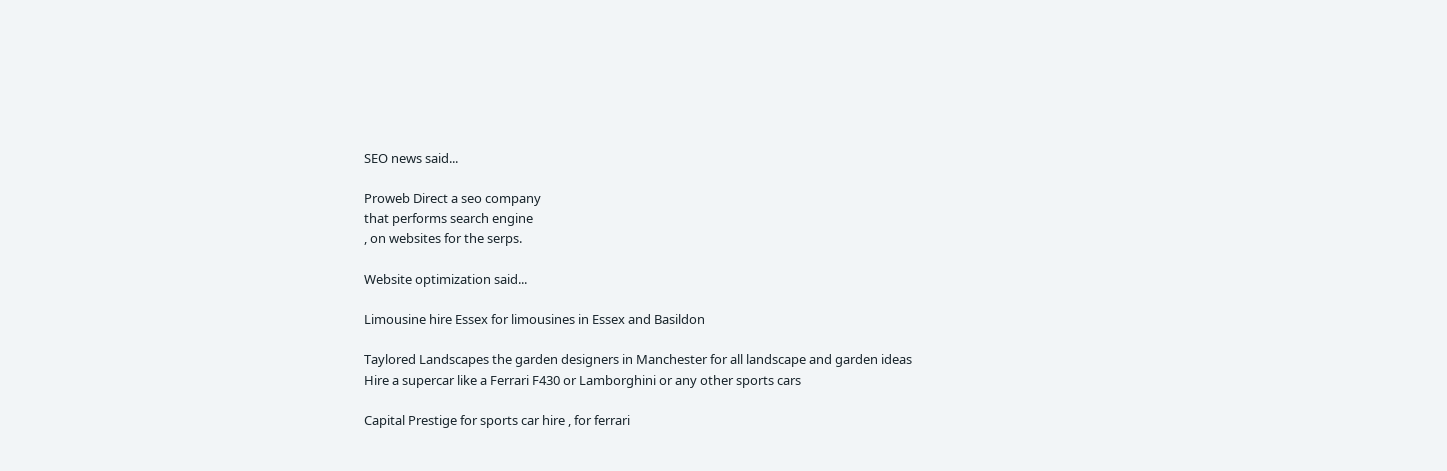SEO news said...

Proweb Direct a seo company
that performs search engine
, on websites for the serps.

Website optimization said...

Limousine hire Essex for limousines in Essex and Basildon

Taylored Landscapes the garden designers in Manchester for all landscape and garden ideas
Hire a supercar like a Ferrari F430 or Lamborghini or any other sports cars

Capital Prestige for sports car hire , for ferrari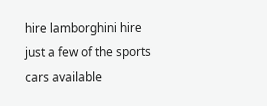hire lamborghini hire just a few of the sports cars available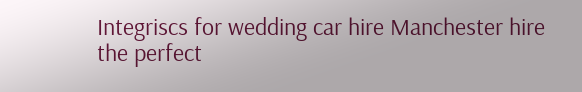Integriscs for wedding car hire Manchester hire the perfect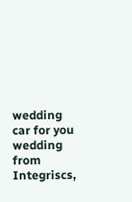wedding car for you wedding from Integriscs,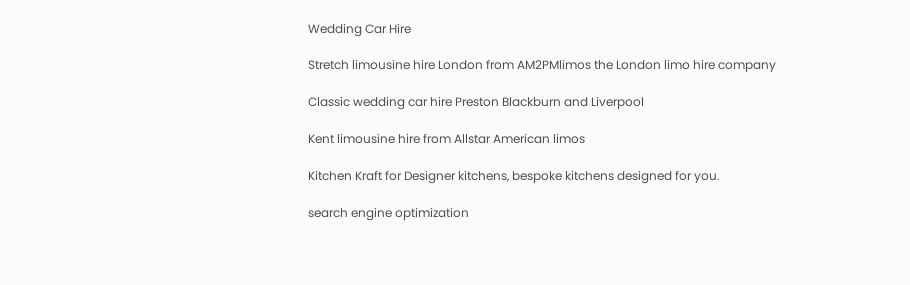Wedding Car Hire

Stretch limousine hire London from AM2PMlimos the London limo hire company

Classic wedding car hire Preston Blackburn and Liverpool

Kent limousine hire from Allstar American limos

Kitchen Kraft for Designer kitchens, bespoke kitchens designed for you.

search engine optimization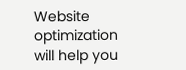Website optimization will help you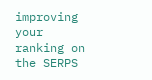improving your ranking on the SERPS